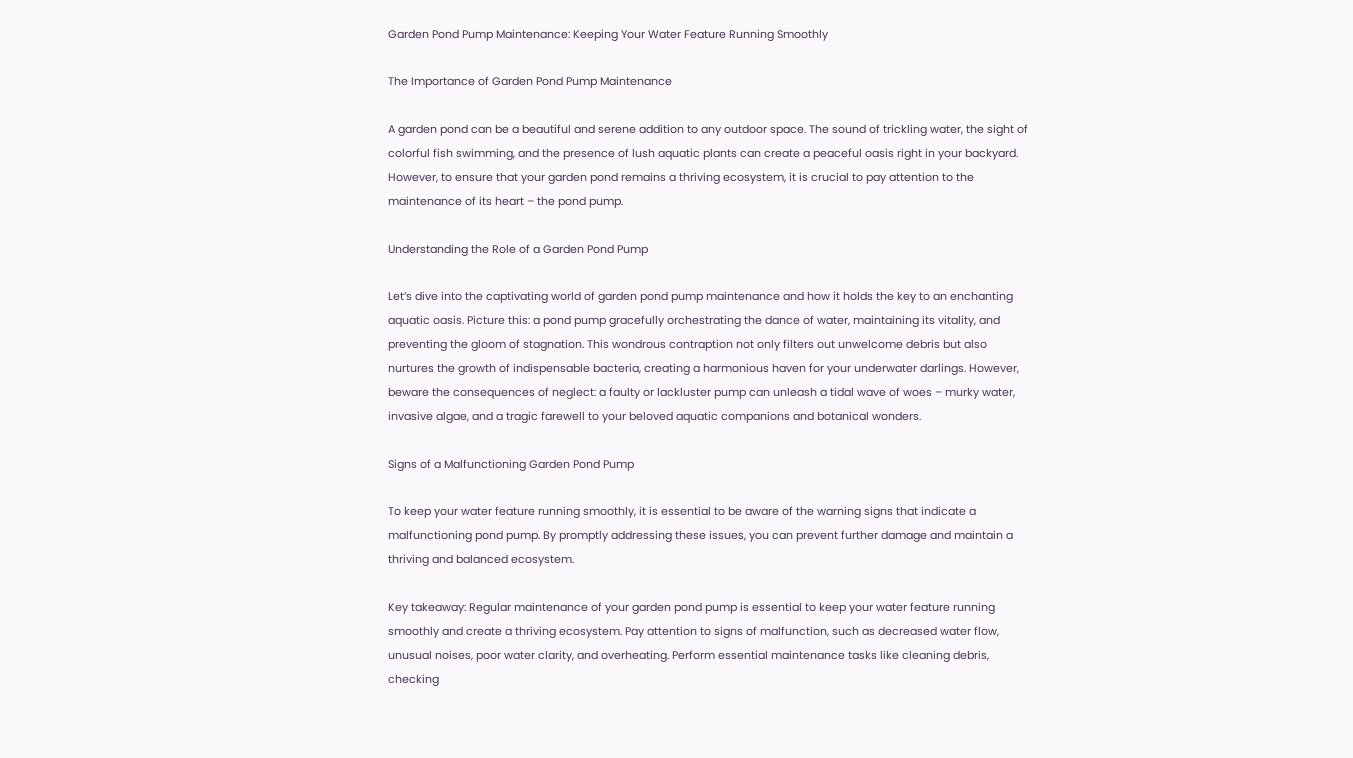Garden Pond Pump Maintenance: Keeping Your Water Feature Running Smoothly

The Importance of Garden Pond Pump Maintenance

A garden pond can be a beautiful and serene addition to any outdoor space. The sound of trickling water, the sight of colorful fish swimming, and the presence of lush aquatic plants can create a peaceful oasis right in your backyard. However, to ensure that your garden pond remains a thriving ecosystem, it is crucial to pay attention to the maintenance of its heart – the pond pump.

Understanding the Role of a Garden Pond Pump

Let’s dive into the captivating world of garden pond pump maintenance and how it holds the key to an enchanting aquatic oasis. Picture this: a pond pump gracefully orchestrating the dance of water, maintaining its vitality, and preventing the gloom of stagnation. This wondrous contraption not only filters out unwelcome debris but also nurtures the growth of indispensable bacteria, creating a harmonious haven for your underwater darlings. However, beware the consequences of neglect: a faulty or lackluster pump can unleash a tidal wave of woes – murky water, invasive algae, and a tragic farewell to your beloved aquatic companions and botanical wonders.

Signs of a Malfunctioning Garden Pond Pump

To keep your water feature running smoothly, it is essential to be aware of the warning signs that indicate a malfunctioning pond pump. By promptly addressing these issues, you can prevent further damage and maintain a thriving and balanced ecosystem.

Key takeaway: Regular maintenance of your garden pond pump is essential to keep your water feature running smoothly and create a thriving ecosystem. Pay attention to signs of malfunction, such as decreased water flow, unusual noises, poor water clarity, and overheating. Perform essential maintenance tasks like cleaning debris, checking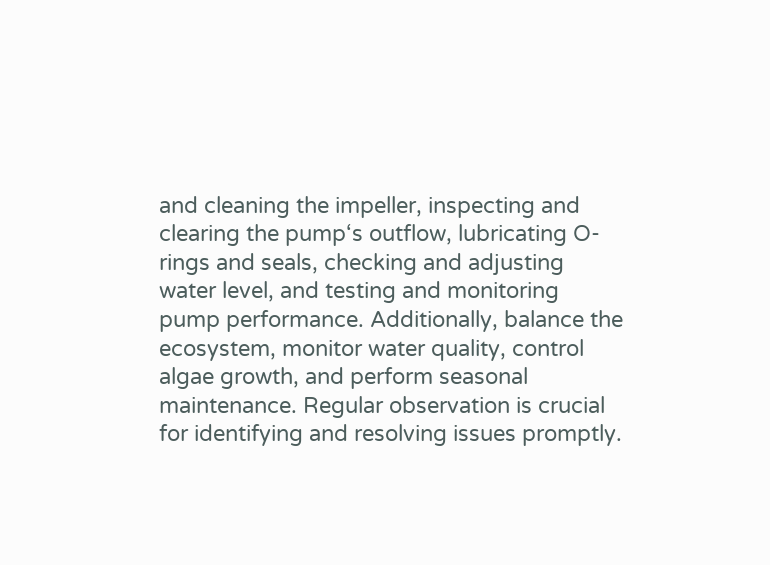and cleaning the impeller, inspecting and clearing the pump‘s outflow, lubricating O-rings and seals, checking and adjusting water level, and testing and monitoring pump performance. Additionally, balance the ecosystem, monitor water quality, control algae growth, and perform seasonal maintenance. Regular observation is crucial for identifying and resolving issues promptly.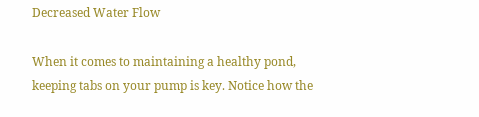Decreased Water Flow

When it comes to maintaining a healthy pond, keeping tabs on your pump is key. Notice how the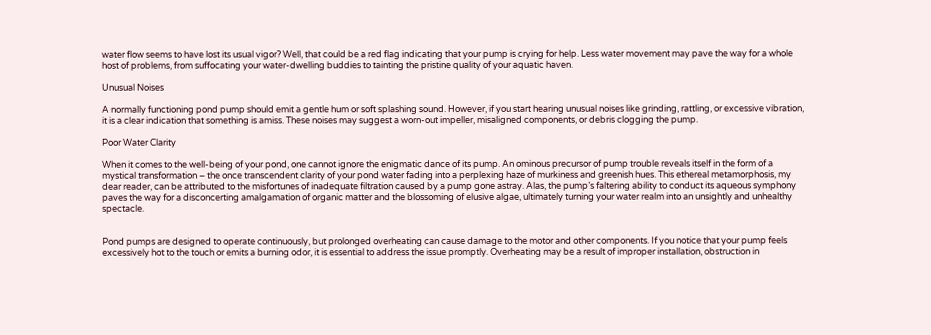water flow seems to have lost its usual vigor? Well, that could be a red flag indicating that your pump is crying for help. Less water movement may pave the way for a whole host of problems, from suffocating your water-dwelling buddies to tainting the pristine quality of your aquatic haven.

Unusual Noises

A normally functioning pond pump should emit a gentle hum or soft splashing sound. However, if you start hearing unusual noises like grinding, rattling, or excessive vibration, it is a clear indication that something is amiss. These noises may suggest a worn-out impeller, misaligned components, or debris clogging the pump.

Poor Water Clarity

When it comes to the well-being of your pond, one cannot ignore the enigmatic dance of its pump. An ominous precursor of pump trouble reveals itself in the form of a mystical transformation – the once transcendent clarity of your pond water fading into a perplexing haze of murkiness and greenish hues. This ethereal metamorphosis, my dear reader, can be attributed to the misfortunes of inadequate filtration caused by a pump gone astray. Alas, the pump’s faltering ability to conduct its aqueous symphony paves the way for a disconcerting amalgamation of organic matter and the blossoming of elusive algae, ultimately turning your water realm into an unsightly and unhealthy spectacle.


Pond pumps are designed to operate continuously, but prolonged overheating can cause damage to the motor and other components. If you notice that your pump feels excessively hot to the touch or emits a burning odor, it is essential to address the issue promptly. Overheating may be a result of improper installation, obstruction in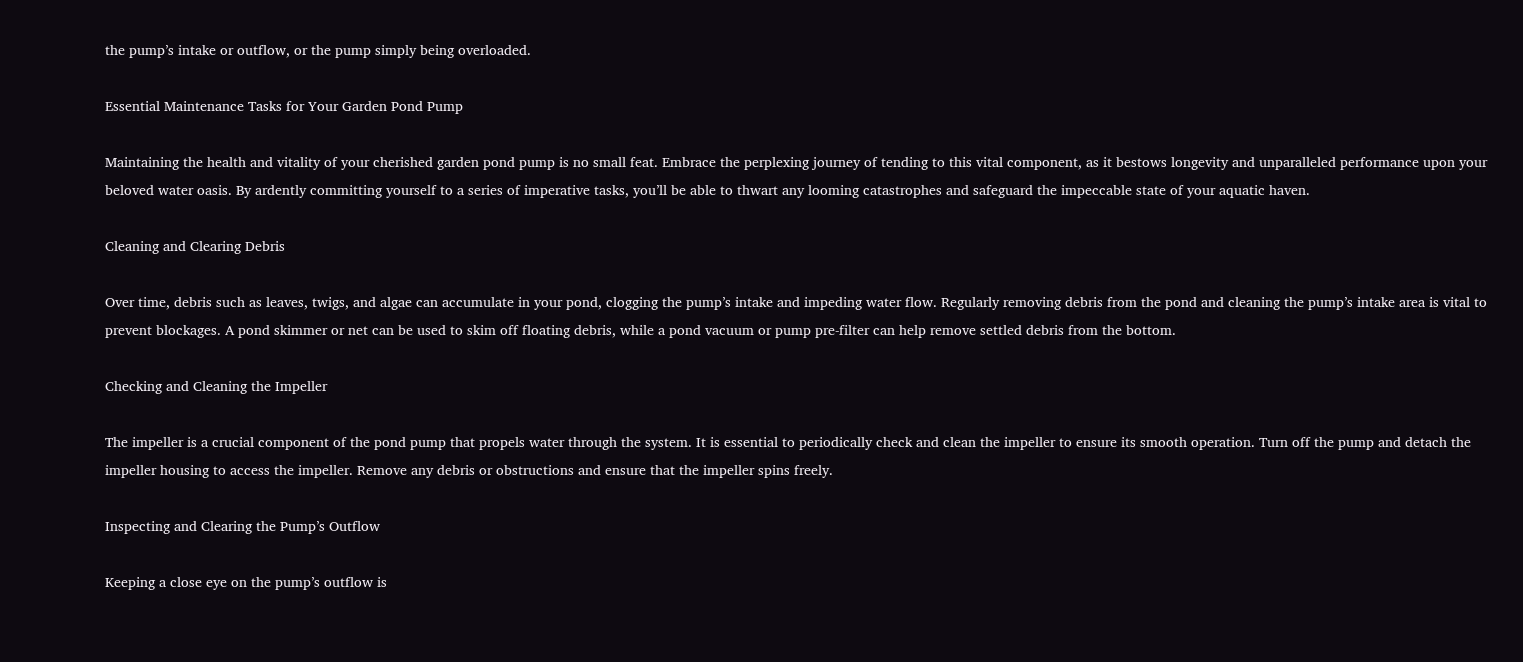the pump’s intake or outflow, or the pump simply being overloaded.

Essential Maintenance Tasks for Your Garden Pond Pump

Maintaining the health and vitality of your cherished garden pond pump is no small feat. Embrace the perplexing journey of tending to this vital component, as it bestows longevity and unparalleled performance upon your beloved water oasis. By ardently committing yourself to a series of imperative tasks, you’ll be able to thwart any looming catastrophes and safeguard the impeccable state of your aquatic haven.

Cleaning and Clearing Debris

Over time, debris such as leaves, twigs, and algae can accumulate in your pond, clogging the pump’s intake and impeding water flow. Regularly removing debris from the pond and cleaning the pump’s intake area is vital to prevent blockages. A pond skimmer or net can be used to skim off floating debris, while a pond vacuum or pump pre-filter can help remove settled debris from the bottom.

Checking and Cleaning the Impeller

The impeller is a crucial component of the pond pump that propels water through the system. It is essential to periodically check and clean the impeller to ensure its smooth operation. Turn off the pump and detach the impeller housing to access the impeller. Remove any debris or obstructions and ensure that the impeller spins freely.

Inspecting and Clearing the Pump’s Outflow

Keeping a close eye on the pump’s outflow is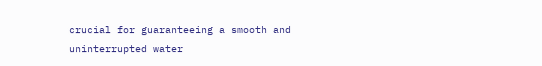crucial for guaranteeing a smooth and uninterrupted water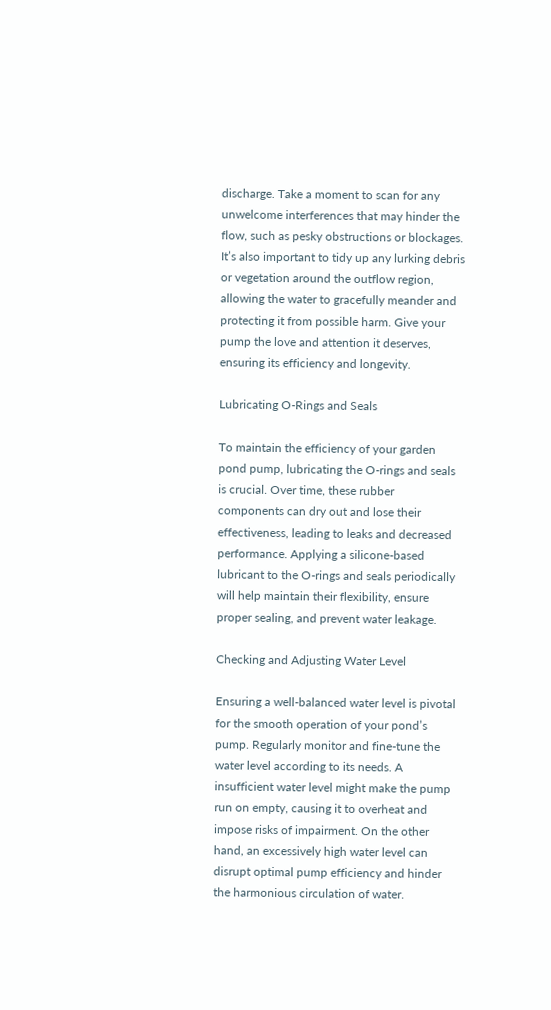discharge. Take a moment to scan for any unwelcome interferences that may hinder the flow, such as pesky obstructions or blockages. It’s also important to tidy up any lurking debris or vegetation around the outflow region, allowing the water to gracefully meander and protecting it from possible harm. Give your pump the love and attention it deserves, ensuring its efficiency and longevity.

Lubricating O-Rings and Seals

To maintain the efficiency of your garden pond pump, lubricating the O-rings and seals is crucial. Over time, these rubber components can dry out and lose their effectiveness, leading to leaks and decreased performance. Applying a silicone-based lubricant to the O-rings and seals periodically will help maintain their flexibility, ensure proper sealing, and prevent water leakage.

Checking and Adjusting Water Level

Ensuring a well-balanced water level is pivotal for the smooth operation of your pond’s pump. Regularly monitor and fine-tune the water level according to its needs. A insufficient water level might make the pump run on empty, causing it to overheat and impose risks of impairment. On the other hand, an excessively high water level can disrupt optimal pump efficiency and hinder the harmonious circulation of water.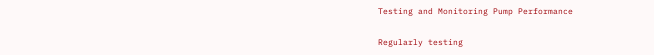Testing and Monitoring Pump Performance

Regularly testing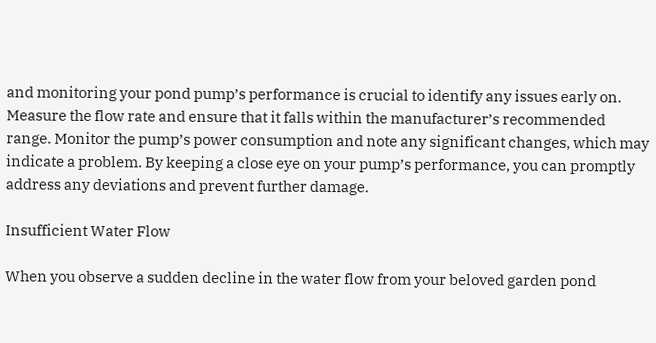and monitoring your pond pump’s performance is crucial to identify any issues early on. Measure the flow rate and ensure that it falls within the manufacturer’s recommended range. Monitor the pump’s power consumption and note any significant changes, which may indicate a problem. By keeping a close eye on your pump’s performance, you can promptly address any deviations and prevent further damage.

Insufficient Water Flow

When you observe a sudden decline in the water flow from your beloved garden pond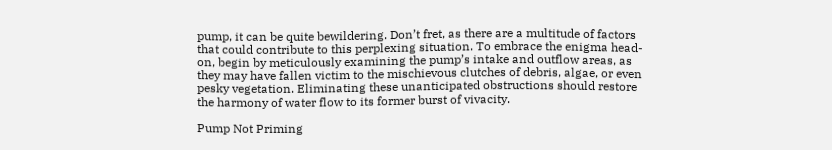pump, it can be quite bewildering. Don’t fret, as there are a multitude of factors that could contribute to this perplexing situation. To embrace the enigma head-on, begin by meticulously examining the pump’s intake and outflow areas, as they may have fallen victim to the mischievous clutches of debris, algae, or even pesky vegetation. Eliminating these unanticipated obstructions should restore the harmony of water flow to its former burst of vivacity.

Pump Not Priming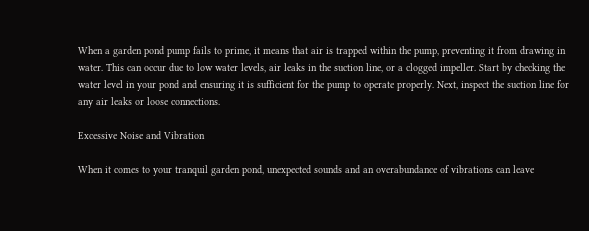When a garden pond pump fails to prime, it means that air is trapped within the pump, preventing it from drawing in water. This can occur due to low water levels, air leaks in the suction line, or a clogged impeller. Start by checking the water level in your pond and ensuring it is sufficient for the pump to operate properly. Next, inspect the suction line for any air leaks or loose connections.

Excessive Noise and Vibration

When it comes to your tranquil garden pond, unexpected sounds and an overabundance of vibrations can leave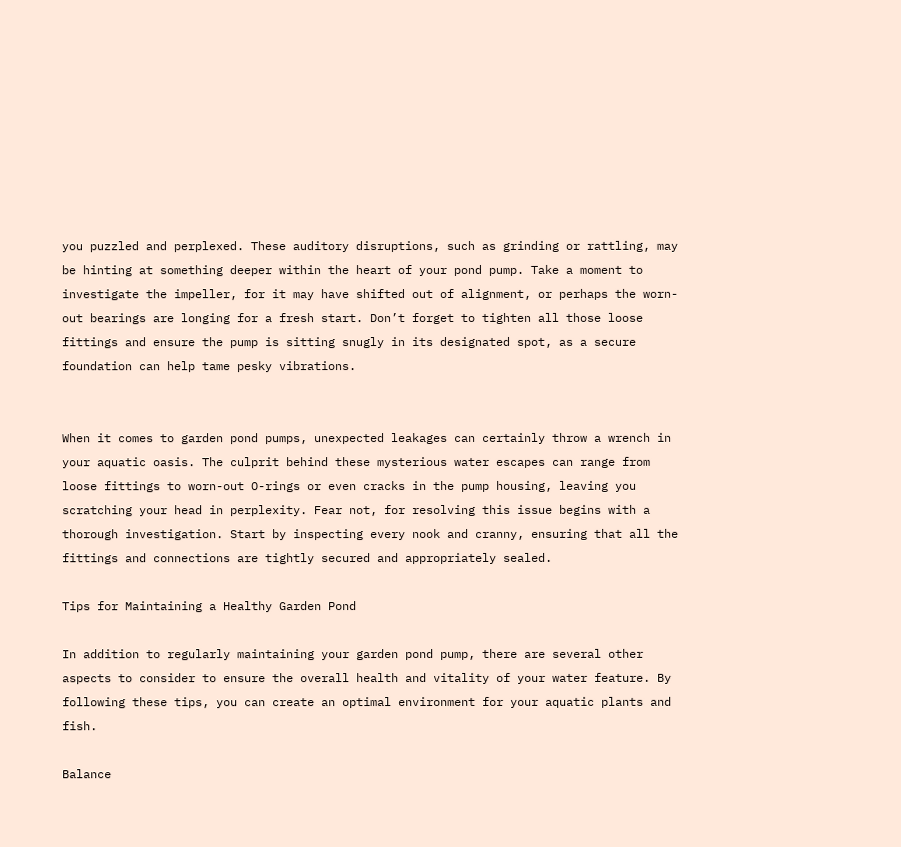you puzzled and perplexed. These auditory disruptions, such as grinding or rattling, may be hinting at something deeper within the heart of your pond pump. Take a moment to investigate the impeller, for it may have shifted out of alignment, or perhaps the worn-out bearings are longing for a fresh start. Don’t forget to tighten all those loose fittings and ensure the pump is sitting snugly in its designated spot, as a secure foundation can help tame pesky vibrations.


When it comes to garden pond pumps, unexpected leakages can certainly throw a wrench in your aquatic oasis. The culprit behind these mysterious water escapes can range from loose fittings to worn-out O-rings or even cracks in the pump housing, leaving you scratching your head in perplexity. Fear not, for resolving this issue begins with a thorough investigation. Start by inspecting every nook and cranny, ensuring that all the fittings and connections are tightly secured and appropriately sealed.

Tips for Maintaining a Healthy Garden Pond

In addition to regularly maintaining your garden pond pump, there are several other aspects to consider to ensure the overall health and vitality of your water feature. By following these tips, you can create an optimal environment for your aquatic plants and fish.

Balance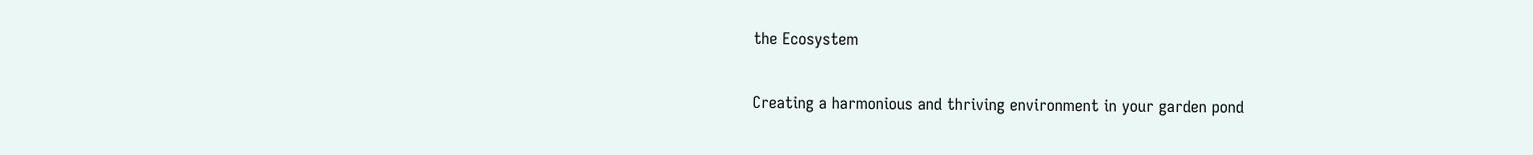the Ecosystem

Creating a harmonious and thriving environment in your garden pond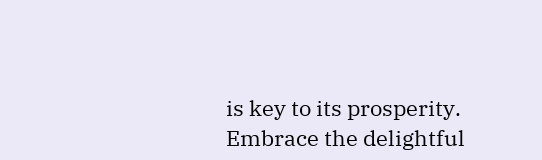is key to its prosperity. Embrace the delightful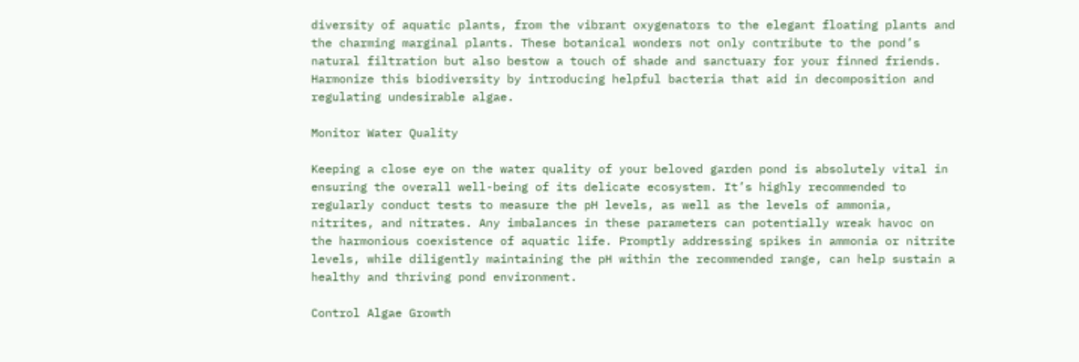diversity of aquatic plants, from the vibrant oxygenators to the elegant floating plants and the charming marginal plants. These botanical wonders not only contribute to the pond’s natural filtration but also bestow a touch of shade and sanctuary for your finned friends. Harmonize this biodiversity by introducing helpful bacteria that aid in decomposition and regulating undesirable algae.

Monitor Water Quality

Keeping a close eye on the water quality of your beloved garden pond is absolutely vital in ensuring the overall well-being of its delicate ecosystem. It’s highly recommended to regularly conduct tests to measure the pH levels, as well as the levels of ammonia, nitrites, and nitrates. Any imbalances in these parameters can potentially wreak havoc on the harmonious coexistence of aquatic life. Promptly addressing spikes in ammonia or nitrite levels, while diligently maintaining the pH within the recommended range, can help sustain a healthy and thriving pond environment.

Control Algae Growth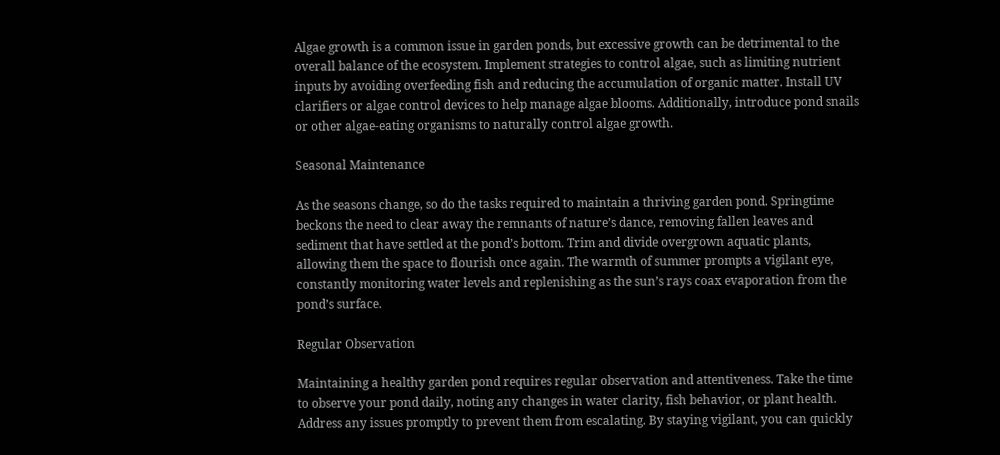Algae growth is a common issue in garden ponds, but excessive growth can be detrimental to the overall balance of the ecosystem. Implement strategies to control algae, such as limiting nutrient inputs by avoiding overfeeding fish and reducing the accumulation of organic matter. Install UV clarifiers or algae control devices to help manage algae blooms. Additionally, introduce pond snails or other algae-eating organisms to naturally control algae growth.

Seasonal Maintenance

As the seasons change, so do the tasks required to maintain a thriving garden pond. Springtime beckons the need to clear away the remnants of nature’s dance, removing fallen leaves and sediment that have settled at the pond’s bottom. Trim and divide overgrown aquatic plants, allowing them the space to flourish once again. The warmth of summer prompts a vigilant eye, constantly monitoring water levels and replenishing as the sun’s rays coax evaporation from the pond’s surface.

Regular Observation

Maintaining a healthy garden pond requires regular observation and attentiveness. Take the time to observe your pond daily, noting any changes in water clarity, fish behavior, or plant health. Address any issues promptly to prevent them from escalating. By staying vigilant, you can quickly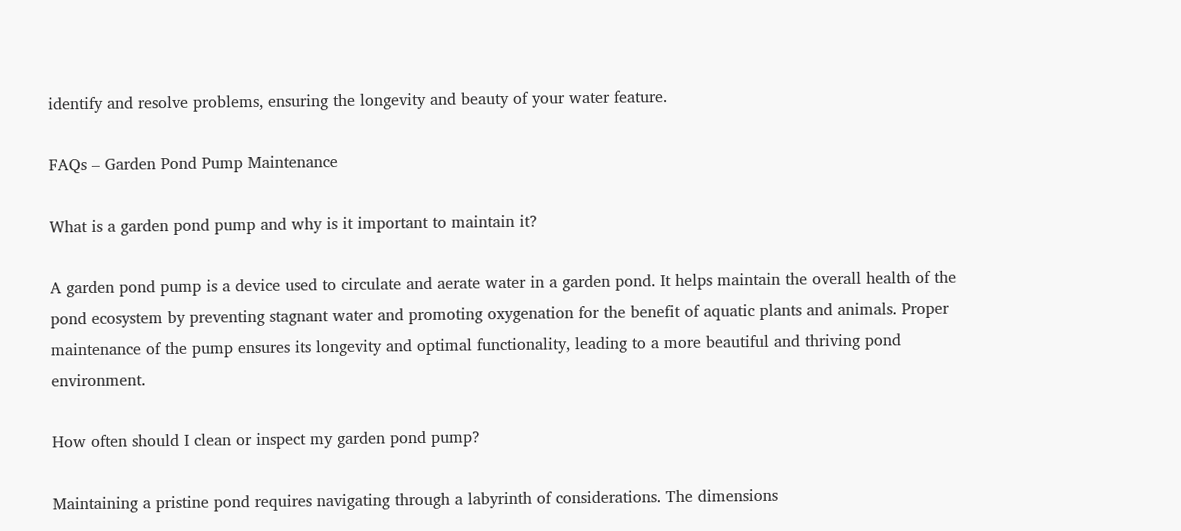identify and resolve problems, ensuring the longevity and beauty of your water feature.

FAQs – Garden Pond Pump Maintenance

What is a garden pond pump and why is it important to maintain it?

A garden pond pump is a device used to circulate and aerate water in a garden pond. It helps maintain the overall health of the pond ecosystem by preventing stagnant water and promoting oxygenation for the benefit of aquatic plants and animals. Proper maintenance of the pump ensures its longevity and optimal functionality, leading to a more beautiful and thriving pond environment.

How often should I clean or inspect my garden pond pump?

Maintaining a pristine pond requires navigating through a labyrinth of considerations. The dimensions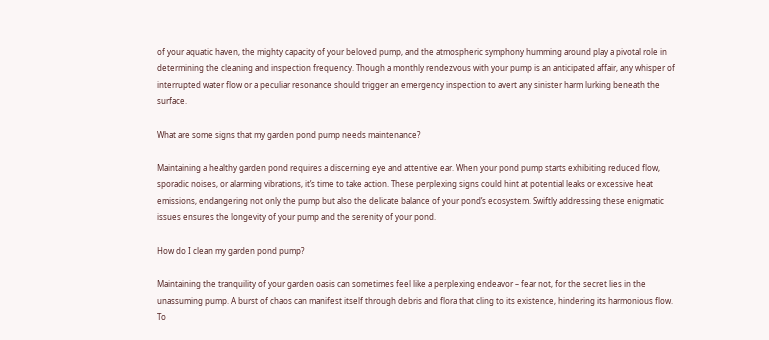of your aquatic haven, the mighty capacity of your beloved pump, and the atmospheric symphony humming around play a pivotal role in determining the cleaning and inspection frequency. Though a monthly rendezvous with your pump is an anticipated affair, any whisper of interrupted water flow or a peculiar resonance should trigger an emergency inspection to avert any sinister harm lurking beneath the surface.

What are some signs that my garden pond pump needs maintenance?

Maintaining a healthy garden pond requires a discerning eye and attentive ear. When your pond pump starts exhibiting reduced flow, sporadic noises, or alarming vibrations, it’s time to take action. These perplexing signs could hint at potential leaks or excessive heat emissions, endangering not only the pump but also the delicate balance of your pond’s ecosystem. Swiftly addressing these enigmatic issues ensures the longevity of your pump and the serenity of your pond.

How do I clean my garden pond pump?

Maintaining the tranquility of your garden oasis can sometimes feel like a perplexing endeavor – fear not, for the secret lies in the unassuming pump. A burst of chaos can manifest itself through debris and flora that cling to its existence, hindering its harmonious flow. To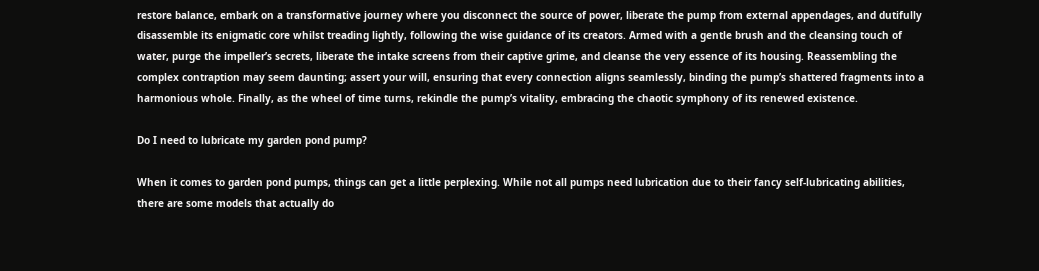restore balance, embark on a transformative journey where you disconnect the source of power, liberate the pump from external appendages, and dutifully disassemble its enigmatic core whilst treading lightly, following the wise guidance of its creators. Armed with a gentle brush and the cleansing touch of water, purge the impeller’s secrets, liberate the intake screens from their captive grime, and cleanse the very essence of its housing. Reassembling the complex contraption may seem daunting; assert your will, ensuring that every connection aligns seamlessly, binding the pump’s shattered fragments into a harmonious whole. Finally, as the wheel of time turns, rekindle the pump’s vitality, embracing the chaotic symphony of its renewed existence.

Do I need to lubricate my garden pond pump?

When it comes to garden pond pumps, things can get a little perplexing. While not all pumps need lubrication due to their fancy self-lubricating abilities, there are some models that actually do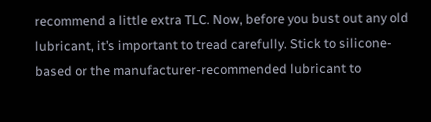recommend a little extra TLC. Now, before you bust out any old lubricant, it’s important to tread carefully. Stick to silicone-based or the manufacturer-recommended lubricant to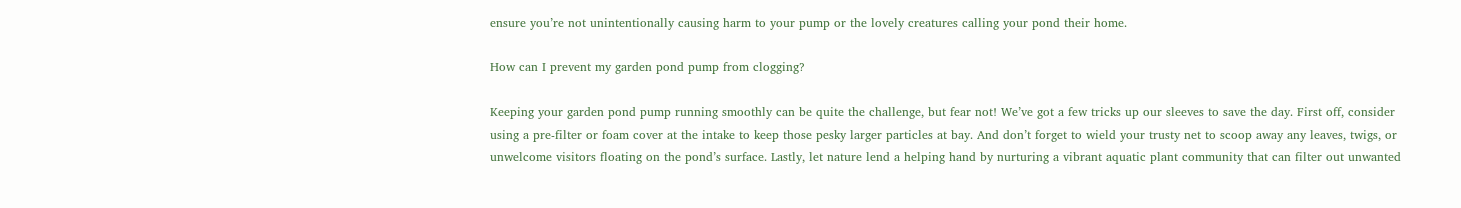ensure you’re not unintentionally causing harm to your pump or the lovely creatures calling your pond their home.

How can I prevent my garden pond pump from clogging?

Keeping your garden pond pump running smoothly can be quite the challenge, but fear not! We’ve got a few tricks up our sleeves to save the day. First off, consider using a pre-filter or foam cover at the intake to keep those pesky larger particles at bay. And don’t forget to wield your trusty net to scoop away any leaves, twigs, or unwelcome visitors floating on the pond’s surface. Lastly, let nature lend a helping hand by nurturing a vibrant aquatic plant community that can filter out unwanted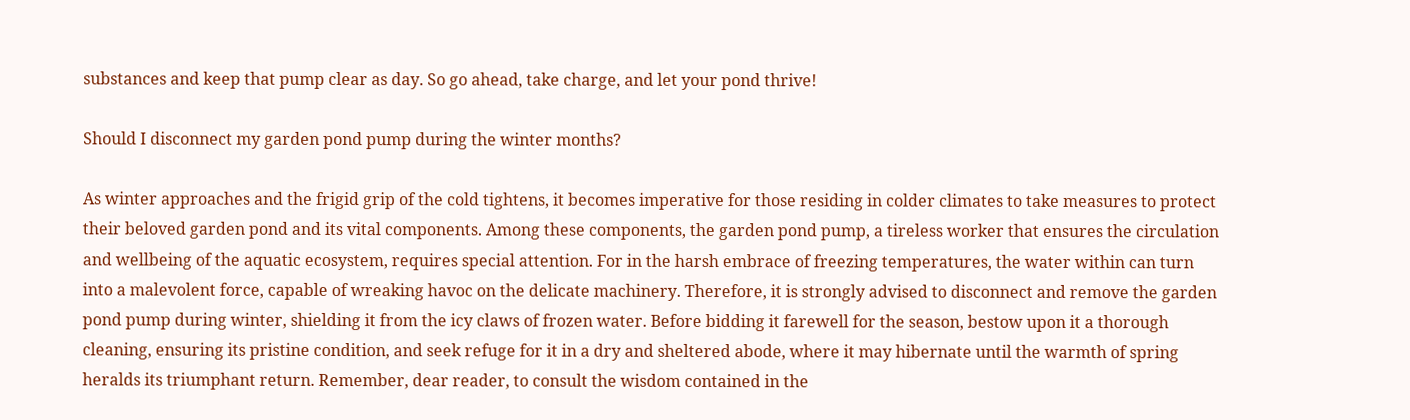substances and keep that pump clear as day. So go ahead, take charge, and let your pond thrive!

Should I disconnect my garden pond pump during the winter months?

As winter approaches and the frigid grip of the cold tightens, it becomes imperative for those residing in colder climates to take measures to protect their beloved garden pond and its vital components. Among these components, the garden pond pump, a tireless worker that ensures the circulation and wellbeing of the aquatic ecosystem, requires special attention. For in the harsh embrace of freezing temperatures, the water within can turn into a malevolent force, capable of wreaking havoc on the delicate machinery. Therefore, it is strongly advised to disconnect and remove the garden pond pump during winter, shielding it from the icy claws of frozen water. Before bidding it farewell for the season, bestow upon it a thorough cleaning, ensuring its pristine condition, and seek refuge for it in a dry and sheltered abode, where it may hibernate until the warmth of spring heralds its triumphant return. Remember, dear reader, to consult the wisdom contained in the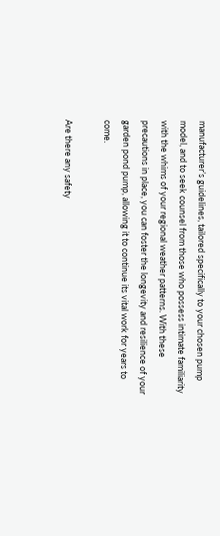manufacturer’s guidelines, tailored specifically to your chosen pump model, and to seek counsel from those who possess intimate familiarity with the whims of your regional weather patterns. With these precautions in place, you can foster the longevity and resilience of your garden pond pump, allowing it to continue its vital work for years to come.

Are there any safety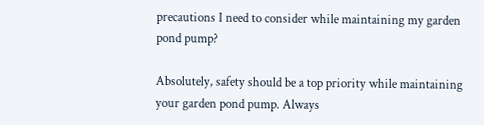precautions I need to consider while maintaining my garden pond pump?

Absolutely, safety should be a top priority while maintaining your garden pond pump. Always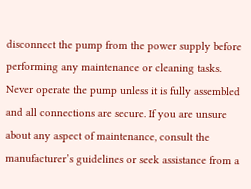disconnect the pump from the power supply before performing any maintenance or cleaning tasks. Never operate the pump unless it is fully assembled and all connections are secure. If you are unsure about any aspect of maintenance, consult the manufacturer’s guidelines or seek assistance from a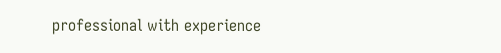professional with experience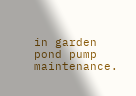in garden pond pump maintenance.